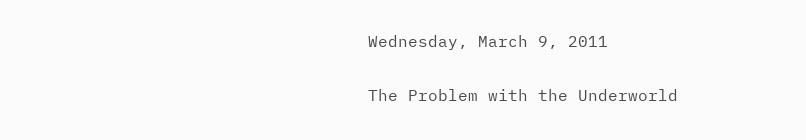Wednesday, March 9, 2011

The Problem with the Underworld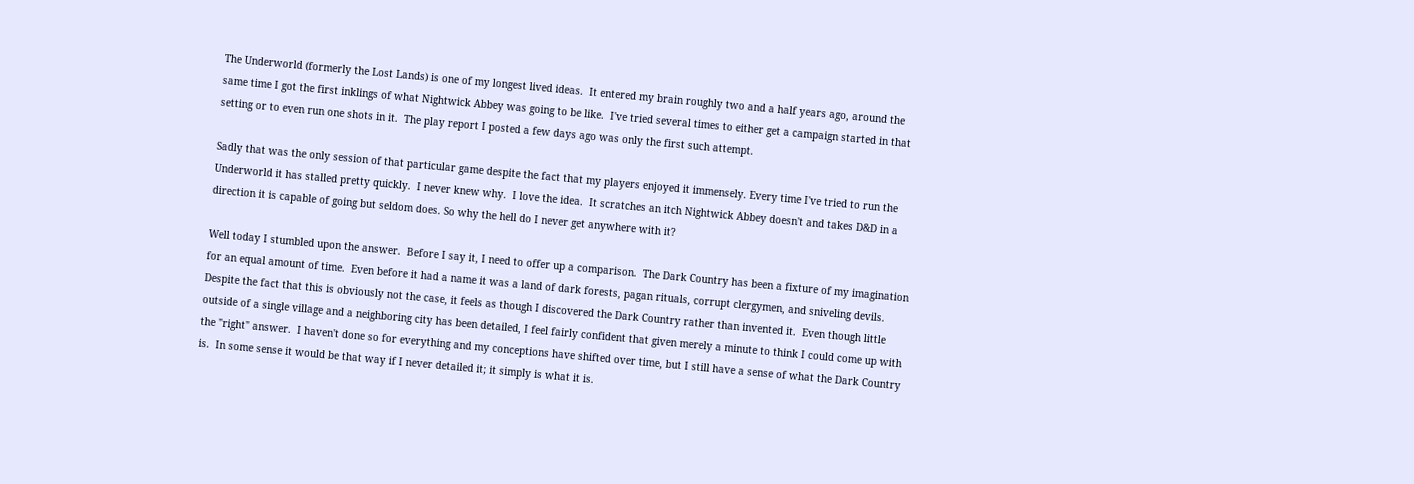The Underworld (formerly the Lost Lands) is one of my longest lived ideas.  It entered my brain roughly two and a half years ago, around the same time I got the first inklings of what Nightwick Abbey was going to be like.  I've tried several times to either get a campaign started in that setting or to even run one shots in it.  The play report I posted a few days ago was only the first such attempt.

Sadly that was the only session of that particular game despite the fact that my players enjoyed it immensely. Every time I've tried to run the Underworld it has stalled pretty quickly.  I never knew why.  I love the idea.  It scratches an itch Nightwick Abbey doesn't and takes D&D in a direction it is capable of going but seldom does. So why the hell do I never get anywhere with it?

Well today I stumbled upon the answer.  Before I say it, I need to offer up a comparison.  The Dark Country has been a fixture of my imagination for an equal amount of time.  Even before it had a name it was a land of dark forests, pagan rituals, corrupt clergymen, and sniveling devils.  Despite the fact that this is obviously not the case, it feels as though I discovered the Dark Country rather than invented it.  Even though little outside of a single village and a neighboring city has been detailed, I feel fairly confident that given merely a minute to think I could come up with the "right" answer.  I haven't done so for everything and my conceptions have shifted over time, but I still have a sense of what the Dark Country is.  In some sense it would be that way if I never detailed it; it simply is what it is.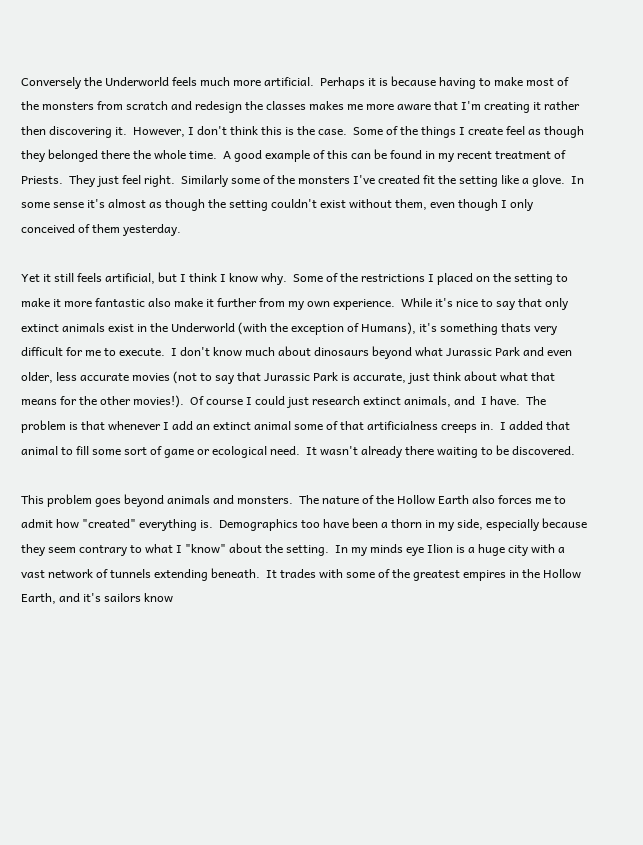Conversely the Underworld feels much more artificial.  Perhaps it is because having to make most of the monsters from scratch and redesign the classes makes me more aware that I'm creating it rather then discovering it.  However, I don't think this is the case.  Some of the things I create feel as though they belonged there the whole time.  A good example of this can be found in my recent treatment of Priests.  They just feel right.  Similarly some of the monsters I've created fit the setting like a glove.  In some sense it's almost as though the setting couldn't exist without them, even though I only conceived of them yesterday.

Yet it still feels artificial, but I think I know why.  Some of the restrictions I placed on the setting to make it more fantastic also make it further from my own experience.  While it's nice to say that only extinct animals exist in the Underworld (with the exception of Humans), it's something thats very difficult for me to execute.  I don't know much about dinosaurs beyond what Jurassic Park and even older, less accurate movies (not to say that Jurassic Park is accurate, just think about what that means for the other movies!).  Of course I could just research extinct animals, and  I have.  The problem is that whenever I add an extinct animal some of that artificialness creeps in.  I added that animal to fill some sort of game or ecological need.  It wasn't already there waiting to be discovered.

This problem goes beyond animals and monsters.  The nature of the Hollow Earth also forces me to admit how "created" everything is.  Demographics too have been a thorn in my side, especially because they seem contrary to what I "know" about the setting.  In my minds eye Ilion is a huge city with a vast network of tunnels extending beneath.  It trades with some of the greatest empires in the Hollow Earth, and it's sailors know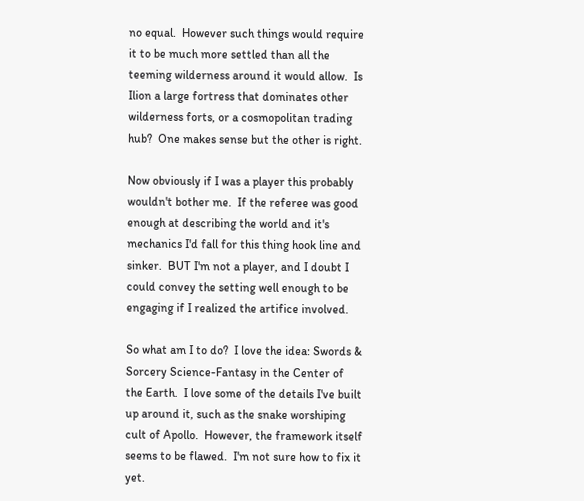no equal.  However such things would require it to be much more settled than all the teeming wilderness around it would allow.  Is Ilion a large fortress that dominates other wilderness forts, or a cosmopolitan trading hub?  One makes sense but the other is right.

Now obviously if I was a player this probably wouldn't bother me.  If the referee was good enough at describing the world and it's mechanics I'd fall for this thing hook line and sinker.  BUT I'm not a player, and I doubt I could convey the setting well enough to be engaging if I realized the artifice involved.

So what am I to do?  I love the idea: Swords & Sorcery Science-Fantasy in the Center of the Earth.  I love some of the details I've built up around it, such as the snake worshiping cult of Apollo.  However, the framework itself seems to be flawed.  I'm not sure how to fix it yet.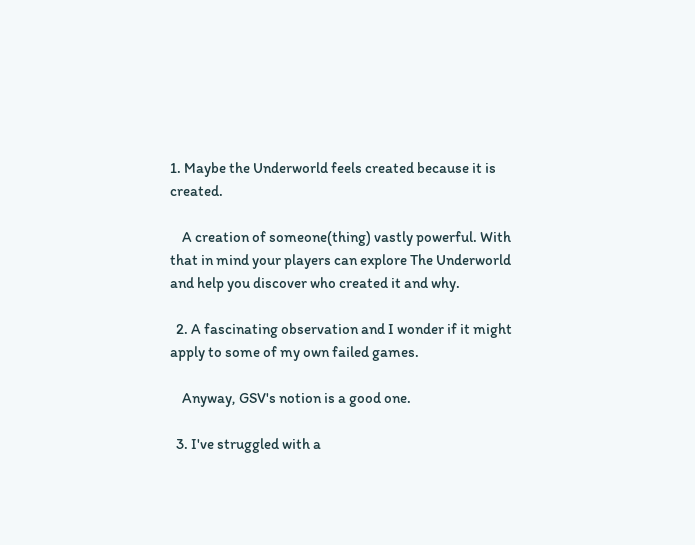1. Maybe the Underworld feels created because it is created.

    A creation of someone(thing) vastly powerful. With that in mind your players can explore The Underworld and help you discover who created it and why.

  2. A fascinating observation and I wonder if it might apply to some of my own failed games.

    Anyway, GSV's notion is a good one.

  3. I've struggled with a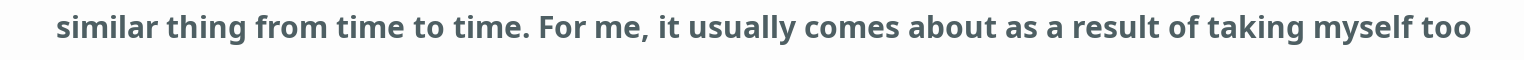similar thing from time to time. For me, it usually comes about as a result of taking myself too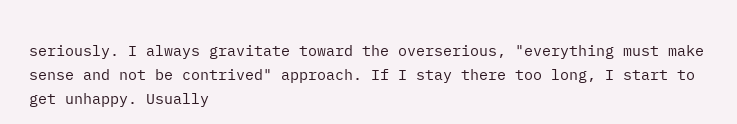seriously. I always gravitate toward the overserious, "everything must make sense and not be contrived" approach. If I stay there too long, I start to get unhappy. Usually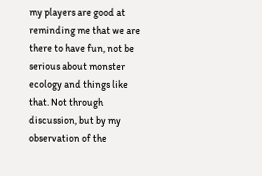my players are good at reminding me that we are there to have fun, not be serious about monster ecology and things like that. Not through discussion, but by my observation of the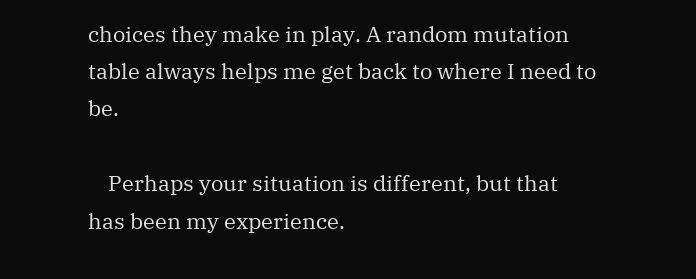choices they make in play. A random mutation table always helps me get back to where I need to be.

    Perhaps your situation is different, but that has been my experience.